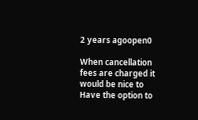2 years agoopen0

When cancellation fees are charged it would be nice to Have the option to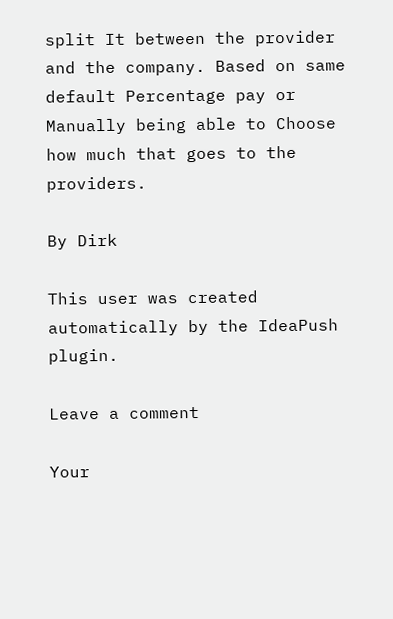split It between the provider and the company. Based on same default Percentage pay or Manually being able to Choose how much that goes to the providers.

By Dirk

This user was created automatically by the IdeaPush plugin.

Leave a comment

Your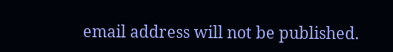email address will not be published.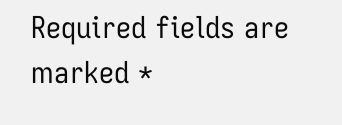Required fields are marked *